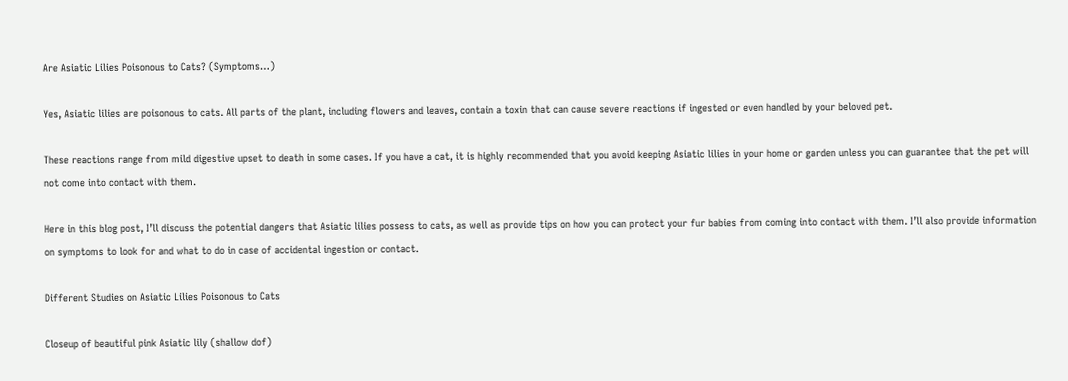Are Asiatic Lilies Poisonous to Cats? (Symptoms…)

Yes, Asiatic lilies are poisonous to cats. All parts of the plant, including flowers and leaves, contain a toxin that can cause severe reactions if ingested or even handled by your beloved pet.

These reactions range from mild digestive upset to death in some cases. If you have a cat, it is highly recommended that you avoid keeping Asiatic lilies in your home or garden unless you can guarantee that the pet will not come into contact with them.

Here in this blog post, I’ll discuss the potential dangers that Asiatic lilies possess to cats, as well as provide tips on how you can protect your fur babies from coming into contact with them. I’ll also provide information on symptoms to look for and what to do in case of accidental ingestion or contact.

Different Studies on Asiatic Lilies Poisonous to Cats

Closeup of beautiful pink Asiatic lily (shallow dof)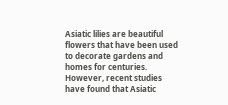Asiatic lilies are beautiful flowers that have been used to decorate gardens and homes for centuries. However, recent studies have found that Asiatic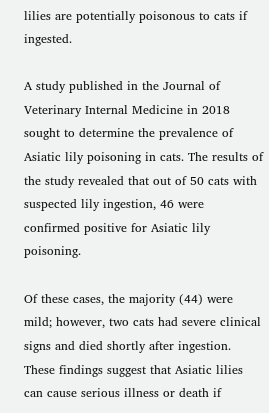lilies are potentially poisonous to cats if ingested.

A study published in the Journal of Veterinary Internal Medicine in 2018 sought to determine the prevalence of Asiatic lily poisoning in cats. The results of the study revealed that out of 50 cats with suspected lily ingestion, 46 were confirmed positive for Asiatic lily poisoning.

Of these cases, the majority (44) were mild; however, two cats had severe clinical signs and died shortly after ingestion. These findings suggest that Asiatic lilies can cause serious illness or death if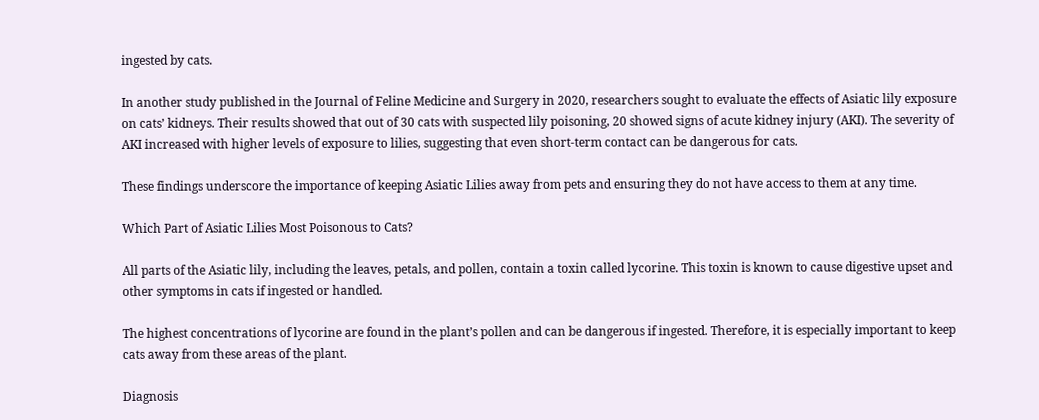ingested by cats.

In another study published in the Journal of Feline Medicine and Surgery in 2020, researchers sought to evaluate the effects of Asiatic lily exposure on cats’ kidneys. Their results showed that out of 30 cats with suspected lily poisoning, 20 showed signs of acute kidney injury (AKI). The severity of AKI increased with higher levels of exposure to lilies, suggesting that even short-term contact can be dangerous for cats.

These findings underscore the importance of keeping Asiatic Lilies away from pets and ensuring they do not have access to them at any time.

Which Part of Asiatic Lilies Most Poisonous to Cats?

All parts of the Asiatic lily, including the leaves, petals, and pollen, contain a toxin called lycorine. This toxin is known to cause digestive upset and other symptoms in cats if ingested or handled.

The highest concentrations of lycorine are found in the plant’s pollen and can be dangerous if ingested. Therefore, it is especially important to keep cats away from these areas of the plant.

Diagnosis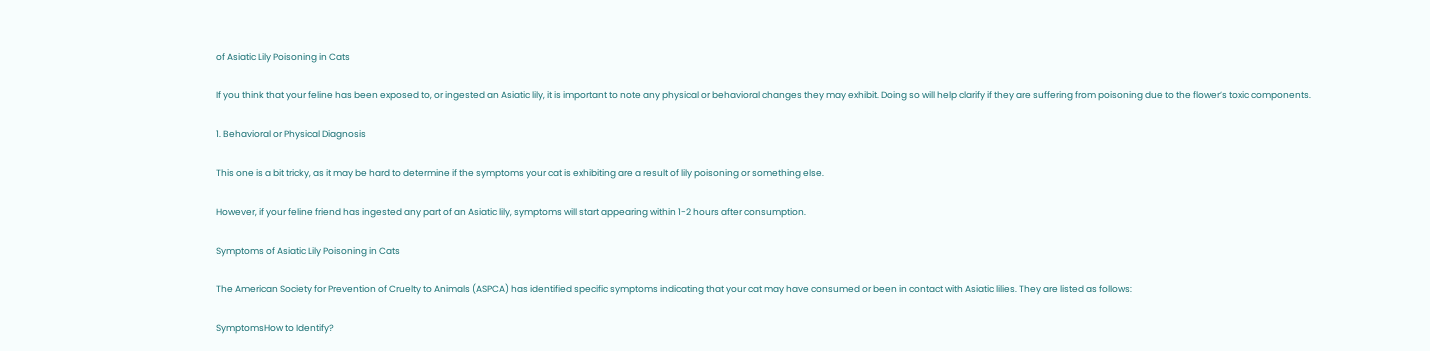of Asiatic Lily Poisoning in Cats

If you think that your feline has been exposed to, or ingested an Asiatic lily, it is important to note any physical or behavioral changes they may exhibit. Doing so will help clarify if they are suffering from poisoning due to the flower’s toxic components.

1. Behavioral or Physical Diagnosis

This one is a bit tricky, as it may be hard to determine if the symptoms your cat is exhibiting are a result of lily poisoning or something else.

However, if your feline friend has ingested any part of an Asiatic lily, symptoms will start appearing within 1-2 hours after consumption.

Symptoms of Asiatic Lily Poisoning in Cats

The American Society for Prevention of Cruelty to Animals (ASPCA) has identified specific symptoms indicating that your cat may have consumed or been in contact with Asiatic lilies. They are listed as follows:

SymptomsHow to Identify?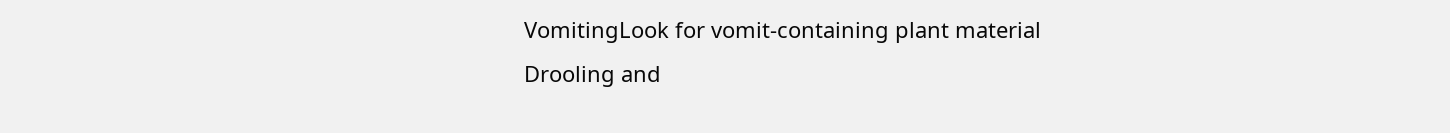VomitingLook for vomit-containing plant material
Drooling and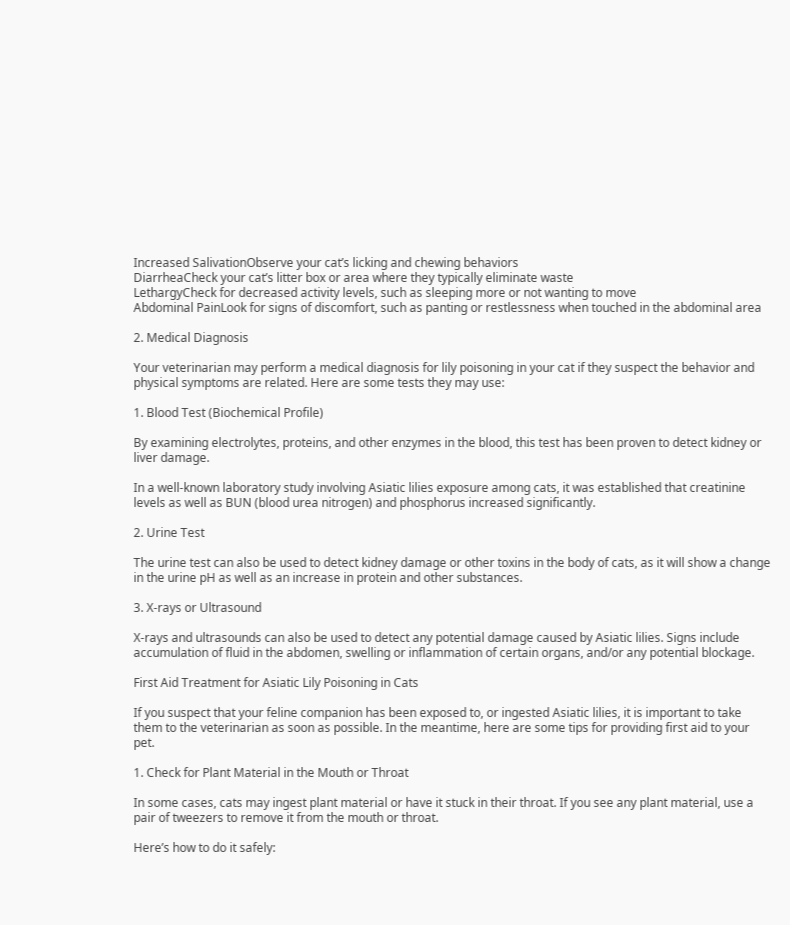Increased SalivationObserve your cat’s licking and chewing behaviors
DiarrheaCheck your cat’s litter box or area where they typically eliminate waste
LethargyCheck for decreased activity levels, such as sleeping more or not wanting to move
Abdominal PainLook for signs of discomfort, such as panting or restlessness when touched in the abdominal area

2. Medical Diagnosis

Your veterinarian may perform a medical diagnosis for lily poisoning in your cat if they suspect the behavior and physical symptoms are related. Here are some tests they may use:

1. Blood Test (Biochemical Profile)

By examining electrolytes, proteins, and other enzymes in the blood, this test has been proven to detect kidney or liver damage.

In a well-known laboratory study involving Asiatic lilies exposure among cats, it was established that creatinine levels as well as BUN (blood urea nitrogen) and phosphorus increased significantly.

2. Urine Test

The urine test can also be used to detect kidney damage or other toxins in the body of cats, as it will show a change in the urine pH as well as an increase in protein and other substances.

3. X-rays or Ultrasound

X-rays and ultrasounds can also be used to detect any potential damage caused by Asiatic lilies. Signs include accumulation of fluid in the abdomen, swelling or inflammation of certain organs, and/or any potential blockage.

First Aid Treatment for Asiatic Lily Poisoning in Cats

If you suspect that your feline companion has been exposed to, or ingested Asiatic lilies, it is important to take them to the veterinarian as soon as possible. In the meantime, here are some tips for providing first aid to your pet.

1. Check for Plant Material in the Mouth or Throat

In some cases, cats may ingest plant material or have it stuck in their throat. If you see any plant material, use a pair of tweezers to remove it from the mouth or throat.

Here’s how to do it safely: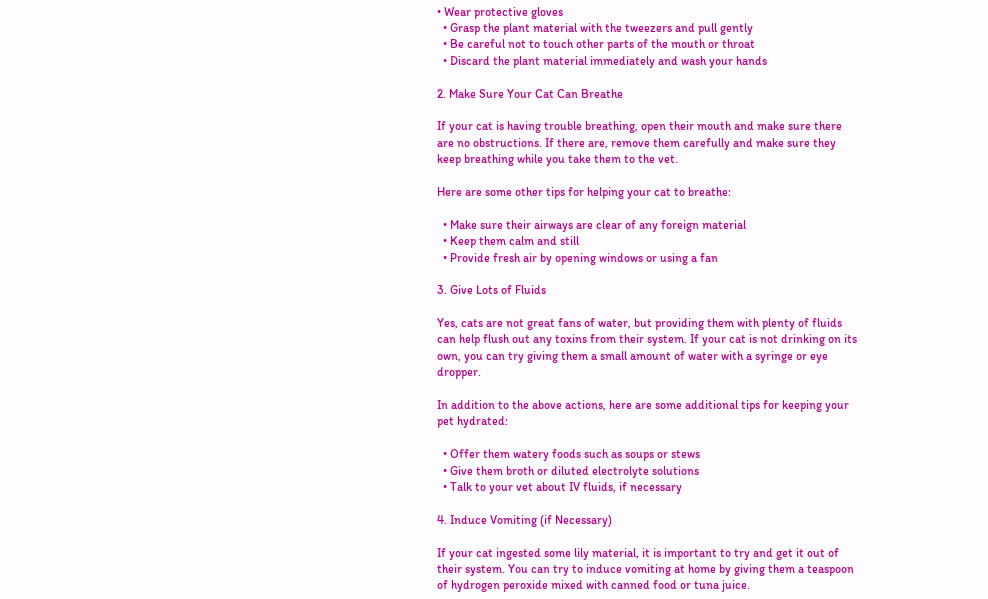• Wear protective gloves
  • Grasp the plant material with the tweezers and pull gently
  • Be careful not to touch other parts of the mouth or throat
  • Discard the plant material immediately and wash your hands

2. Make Sure Your Cat Can Breathe

If your cat is having trouble breathing, open their mouth and make sure there are no obstructions. If there are, remove them carefully and make sure they keep breathing while you take them to the vet.

Here are some other tips for helping your cat to breathe:

  • Make sure their airways are clear of any foreign material
  • Keep them calm and still
  • Provide fresh air by opening windows or using a fan

3. Give Lots of Fluids

Yes, cats are not great fans of water, but providing them with plenty of fluids can help flush out any toxins from their system. If your cat is not drinking on its own, you can try giving them a small amount of water with a syringe or eye dropper.

In addition to the above actions, here are some additional tips for keeping your pet hydrated:

  • Offer them watery foods such as soups or stews
  • Give them broth or diluted electrolyte solutions
  • Talk to your vet about IV fluids, if necessary

4. Induce Vomiting (if Necessary)

If your cat ingested some lily material, it is important to try and get it out of their system. You can try to induce vomiting at home by giving them a teaspoon of hydrogen peroxide mixed with canned food or tuna juice.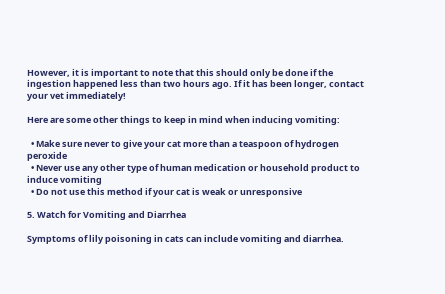However, it is important to note that this should only be done if the ingestion happened less than two hours ago. If it has been longer, contact your vet immediately!

Here are some other things to keep in mind when inducing vomiting:

  • Make sure never to give your cat more than a teaspoon of hydrogen peroxide
  • Never use any other type of human medication or household product to induce vomiting
  • Do not use this method if your cat is weak or unresponsive

5. Watch for Vomiting and Diarrhea

Symptoms of lily poisoning in cats can include vomiting and diarrhea.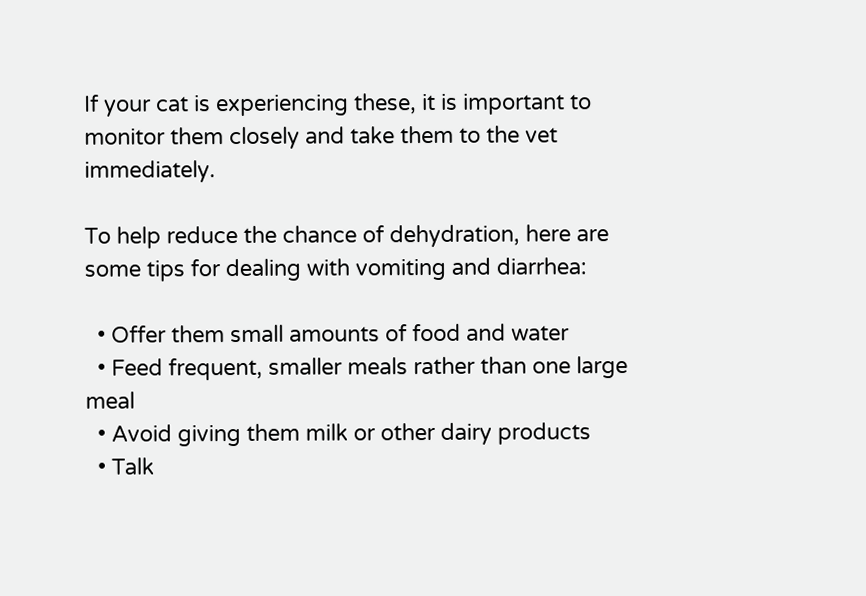If your cat is experiencing these, it is important to monitor them closely and take them to the vet immediately.

To help reduce the chance of dehydration, here are some tips for dealing with vomiting and diarrhea:

  • Offer them small amounts of food and water
  • Feed frequent, smaller meals rather than one large meal
  • Avoid giving them milk or other dairy products
  • Talk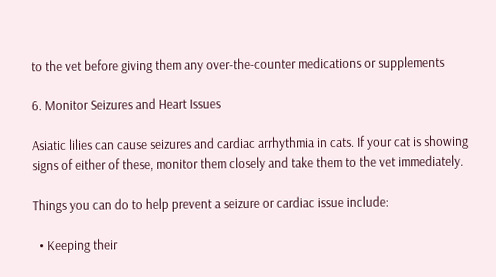to the vet before giving them any over-the-counter medications or supplements

6. Monitor Seizures and Heart Issues

Asiatic lilies can cause seizures and cardiac arrhythmia in cats. If your cat is showing signs of either of these, monitor them closely and take them to the vet immediately.

Things you can do to help prevent a seizure or cardiac issue include:

  • Keeping their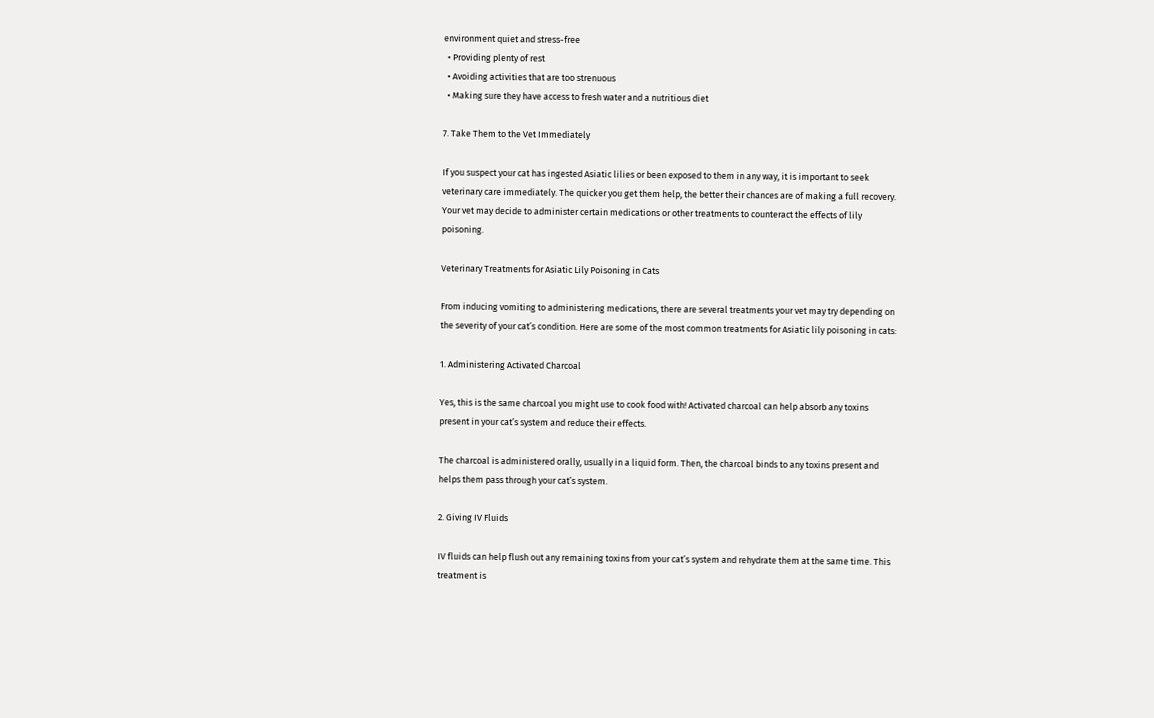environment quiet and stress-free
  • Providing plenty of rest
  • Avoiding activities that are too strenuous
  • Making sure they have access to fresh water and a nutritious diet

7. Take Them to the Vet Immediately

If you suspect your cat has ingested Asiatic lilies or been exposed to them in any way, it is important to seek veterinary care immediately. The quicker you get them help, the better their chances are of making a full recovery. Your vet may decide to administer certain medications or other treatments to counteract the effects of lily poisoning.

Veterinary Treatments for Asiatic Lily Poisoning in Cats

From inducing vomiting to administering medications, there are several treatments your vet may try depending on the severity of your cat’s condition. Here are some of the most common treatments for Asiatic lily poisoning in cats:

1. Administering Activated Charcoal

Yes, this is the same charcoal you might use to cook food with! Activated charcoal can help absorb any toxins present in your cat’s system and reduce their effects.

The charcoal is administered orally, usually in a liquid form. Then, the charcoal binds to any toxins present and helps them pass through your cat’s system.

2. Giving IV Fluids

IV fluids can help flush out any remaining toxins from your cat’s system and rehydrate them at the same time. This treatment is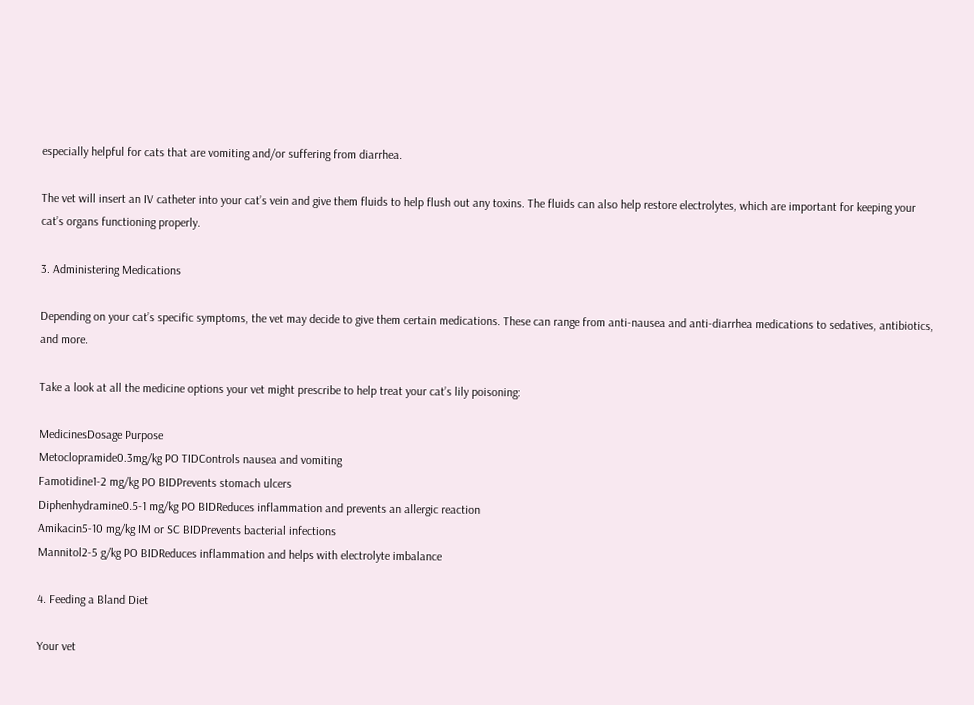especially helpful for cats that are vomiting and/or suffering from diarrhea.

The vet will insert an IV catheter into your cat’s vein and give them fluids to help flush out any toxins. The fluids can also help restore electrolytes, which are important for keeping your cat’s organs functioning properly.

3. Administering Medications

Depending on your cat’s specific symptoms, the vet may decide to give them certain medications. These can range from anti-nausea and anti-diarrhea medications to sedatives, antibiotics, and more.

Take a look at all the medicine options your vet might prescribe to help treat your cat’s lily poisoning:

MedicinesDosage Purpose
Metoclopramide0.3mg/kg PO TIDControls nausea and vomiting
Famotidine1-2 mg/kg PO BIDPrevents stomach ulcers
Diphenhydramine0.5-1 mg/kg PO BIDReduces inflammation and prevents an allergic reaction
Amikacin5-10 mg/kg IM or SC BIDPrevents bacterial infections
Mannitol2-5 g/kg PO BIDReduces inflammation and helps with electrolyte imbalance

4. Feeding a Bland Diet

Your vet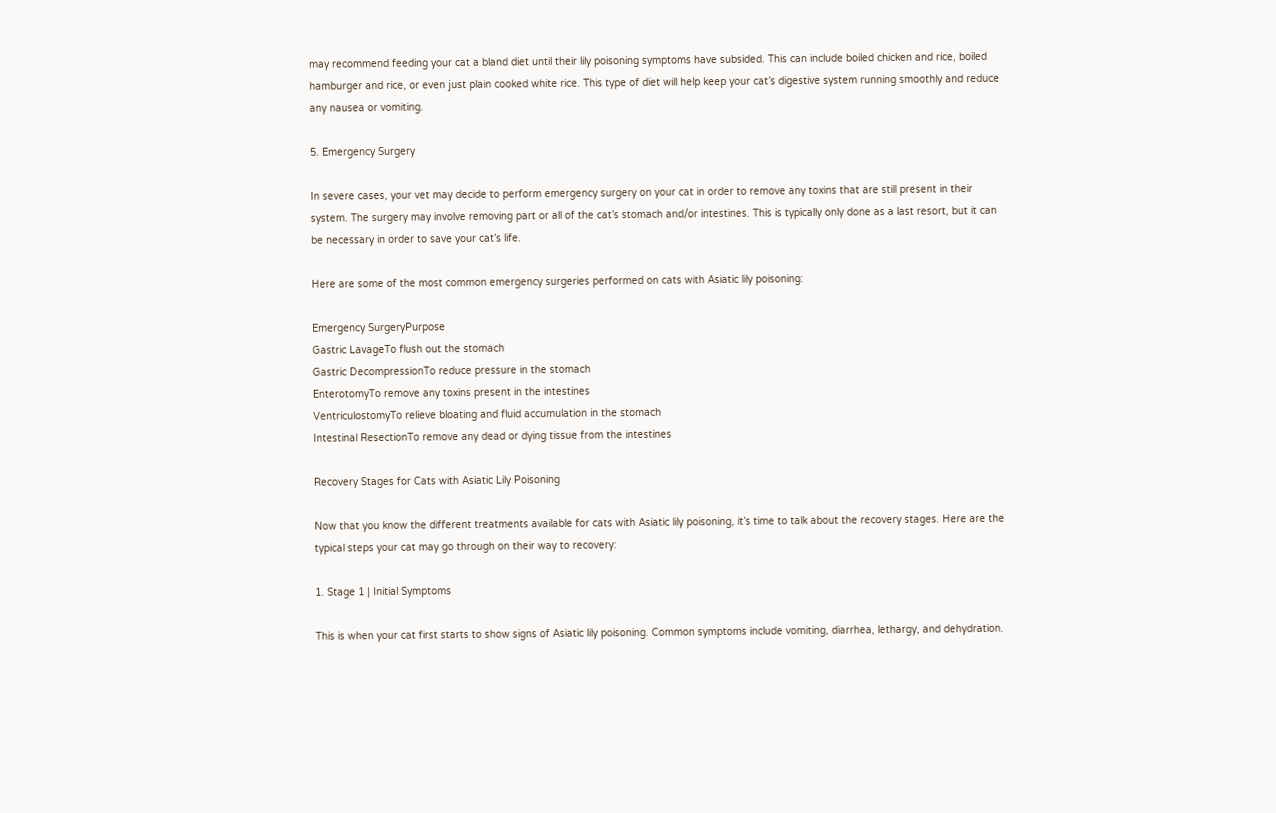may recommend feeding your cat a bland diet until their lily poisoning symptoms have subsided. This can include boiled chicken and rice, boiled hamburger and rice, or even just plain cooked white rice. This type of diet will help keep your cat’s digestive system running smoothly and reduce any nausea or vomiting.

5. Emergency Surgery

In severe cases, your vet may decide to perform emergency surgery on your cat in order to remove any toxins that are still present in their system. The surgery may involve removing part or all of the cat’s stomach and/or intestines. This is typically only done as a last resort, but it can be necessary in order to save your cat’s life.

Here are some of the most common emergency surgeries performed on cats with Asiatic lily poisoning:

Emergency SurgeryPurpose
Gastric LavageTo flush out the stomach
Gastric DecompressionTo reduce pressure in the stomach
EnterotomyTo remove any toxins present in the intestines
VentriculostomyTo relieve bloating and fluid accumulation in the stomach
Intestinal ResectionTo remove any dead or dying tissue from the intestines

Recovery Stages for Cats with Asiatic Lily Poisoning

Now that you know the different treatments available for cats with Asiatic lily poisoning, it’s time to talk about the recovery stages. Here are the typical steps your cat may go through on their way to recovery:

1. Stage 1 | Initial Symptoms

This is when your cat first starts to show signs of Asiatic lily poisoning. Common symptoms include vomiting, diarrhea, lethargy, and dehydration.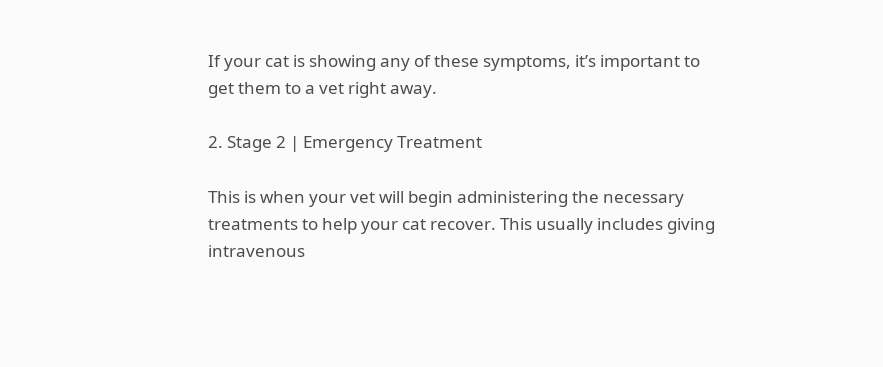If your cat is showing any of these symptoms, it’s important to get them to a vet right away.

2. Stage 2 | Emergency Treatment

This is when your vet will begin administering the necessary treatments to help your cat recover. This usually includes giving intravenous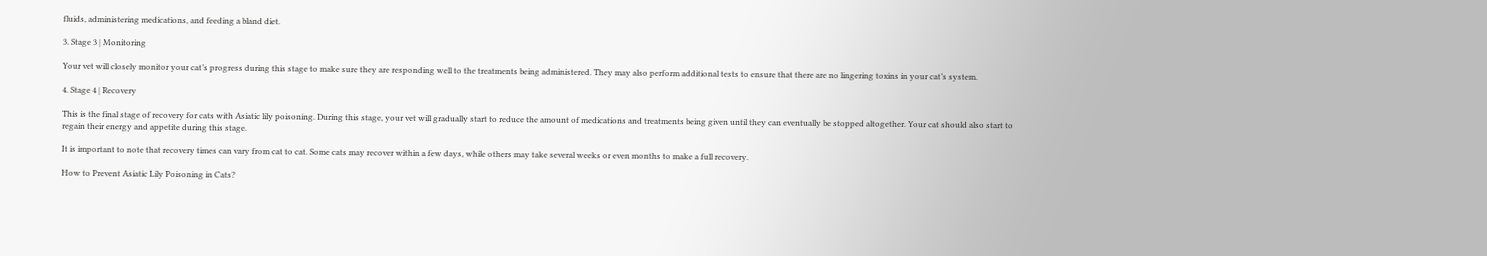fluids, administering medications, and feeding a bland diet.

3. Stage 3 | Monitoring

Your vet will closely monitor your cat’s progress during this stage to make sure they are responding well to the treatments being administered. They may also perform additional tests to ensure that there are no lingering toxins in your cat’s system.

4. Stage 4 | Recovery

This is the final stage of recovery for cats with Asiatic lily poisoning. During this stage, your vet will gradually start to reduce the amount of medications and treatments being given until they can eventually be stopped altogether. Your cat should also start to regain their energy and appetite during this stage.

It is important to note that recovery times can vary from cat to cat. Some cats may recover within a few days, while others may take several weeks or even months to make a full recovery.

How to Prevent Asiatic Lily Poisoning in Cats?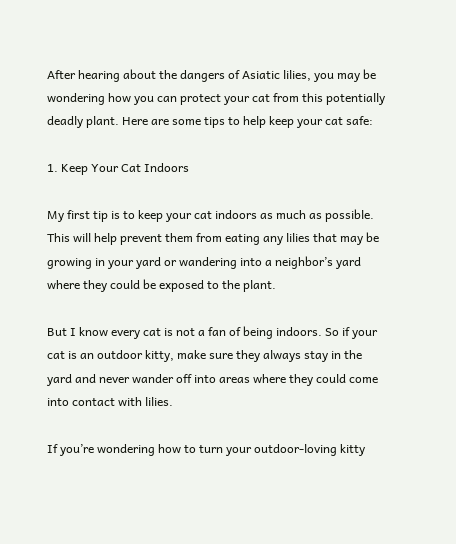After hearing about the dangers of Asiatic lilies, you may be wondering how you can protect your cat from this potentially deadly plant. Here are some tips to help keep your cat safe:

1. Keep Your Cat Indoors

My first tip is to keep your cat indoors as much as possible. This will help prevent them from eating any lilies that may be growing in your yard or wandering into a neighbor’s yard where they could be exposed to the plant.

But I know every cat is not a fan of being indoors. So if your cat is an outdoor kitty, make sure they always stay in the yard and never wander off into areas where they could come into contact with lilies.

If you’re wondering how to turn your outdoor-loving kitty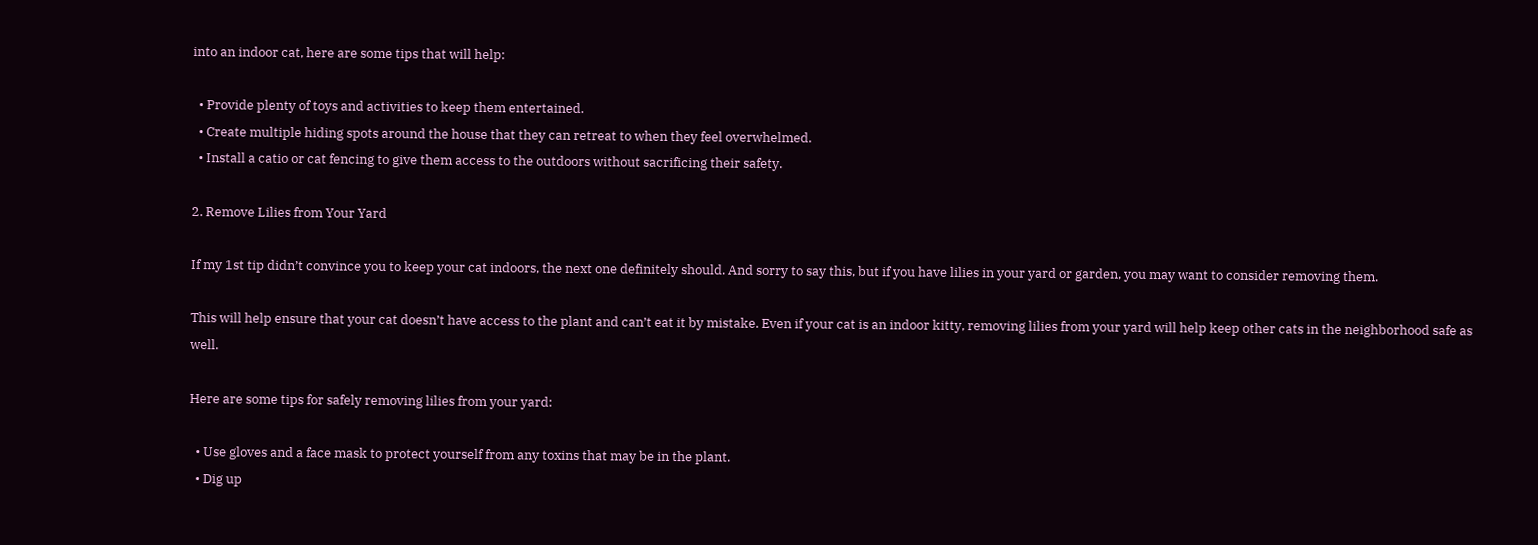into an indoor cat, here are some tips that will help:

  • Provide plenty of toys and activities to keep them entertained.
  • Create multiple hiding spots around the house that they can retreat to when they feel overwhelmed.
  • Install a catio or cat fencing to give them access to the outdoors without sacrificing their safety.

2. Remove Lilies from Your Yard

If my 1st tip didn’t convince you to keep your cat indoors, the next one definitely should. And sorry to say this, but if you have lilies in your yard or garden, you may want to consider removing them.

This will help ensure that your cat doesn’t have access to the plant and can’t eat it by mistake. Even if your cat is an indoor kitty, removing lilies from your yard will help keep other cats in the neighborhood safe as well.

Here are some tips for safely removing lilies from your yard:

  • Use gloves and a face mask to protect yourself from any toxins that may be in the plant.
  • Dig up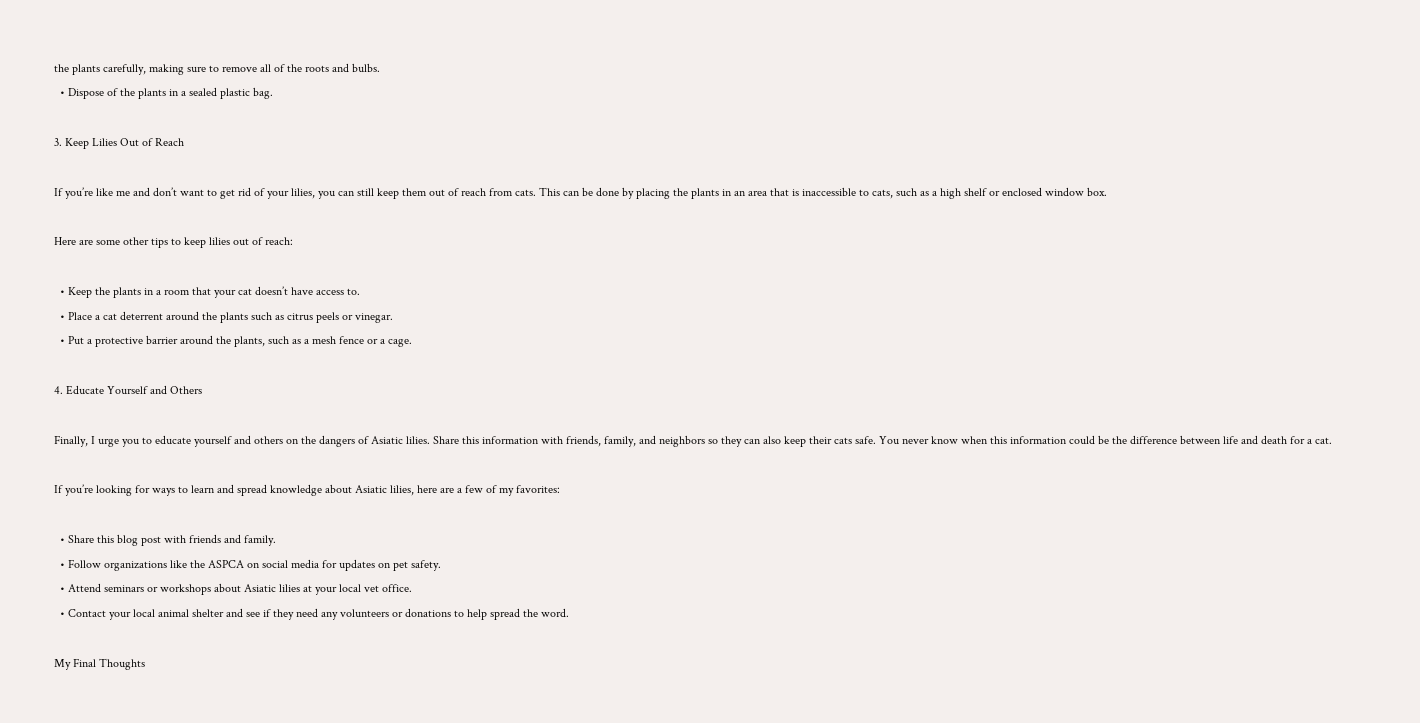the plants carefully, making sure to remove all of the roots and bulbs.
  • Dispose of the plants in a sealed plastic bag.

3. Keep Lilies Out of Reach

If you’re like me and don’t want to get rid of your lilies, you can still keep them out of reach from cats. This can be done by placing the plants in an area that is inaccessible to cats, such as a high shelf or enclosed window box.

Here are some other tips to keep lilies out of reach:

  • Keep the plants in a room that your cat doesn’t have access to.
  • Place a cat deterrent around the plants such as citrus peels or vinegar.
  • Put a protective barrier around the plants, such as a mesh fence or a cage.

4. Educate Yourself and Others

Finally, I urge you to educate yourself and others on the dangers of Asiatic lilies. Share this information with friends, family, and neighbors so they can also keep their cats safe. You never know when this information could be the difference between life and death for a cat.

If you’re looking for ways to learn and spread knowledge about Asiatic lilies, here are a few of my favorites:

  • Share this blog post with friends and family.
  • Follow organizations like the ASPCA on social media for updates on pet safety.
  • Attend seminars or workshops about Asiatic lilies at your local vet office.
  • Contact your local animal shelter and see if they need any volunteers or donations to help spread the word.

My Final Thoughts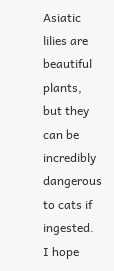Asiatic lilies are beautiful plants, but they can be incredibly dangerous to cats if ingested. I hope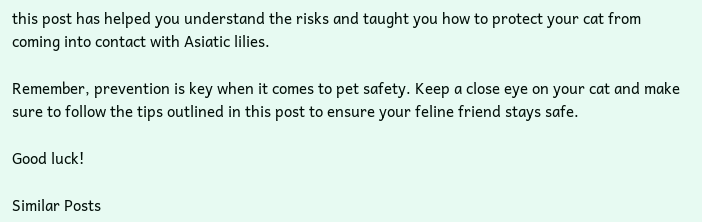this post has helped you understand the risks and taught you how to protect your cat from coming into contact with Asiatic lilies.

Remember, prevention is key when it comes to pet safety. Keep a close eye on your cat and make sure to follow the tips outlined in this post to ensure your feline friend stays safe.

Good luck!

Similar Posts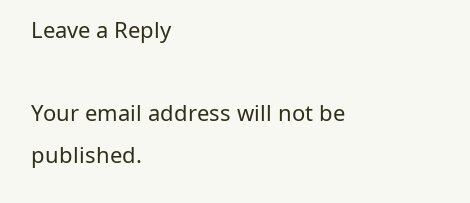Leave a Reply

Your email address will not be published.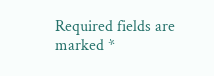Required fields are marked *